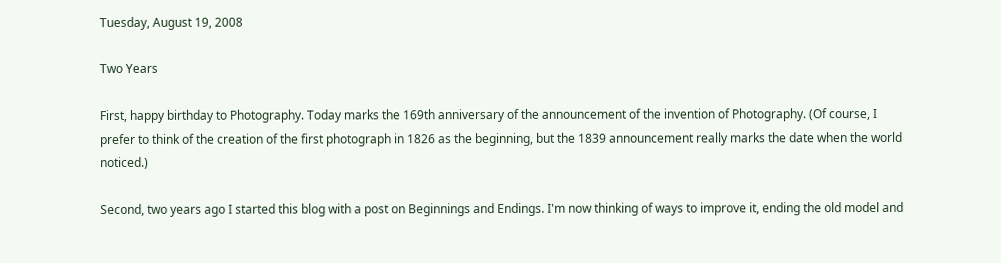Tuesday, August 19, 2008

Two Years

First, happy birthday to Photography. Today marks the 169th anniversary of the announcement of the invention of Photography. (Of course, I prefer to think of the creation of the first photograph in 1826 as the beginning, but the 1839 announcement really marks the date when the world noticed.)

Second, two years ago I started this blog with a post on Beginnings and Endings. I'm now thinking of ways to improve it, ending the old model and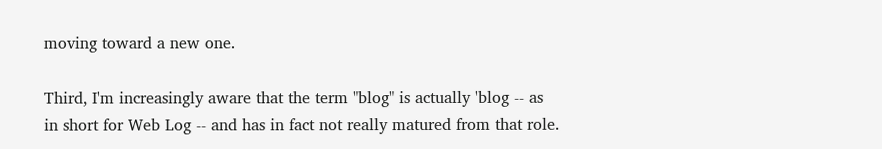moving toward a new one.

Third, I'm increasingly aware that the term "blog" is actually 'blog -- as in short for Web Log -- and has in fact not really matured from that role.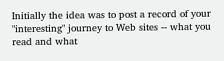Initially the idea was to post a record of your "interesting" journey to Web sites -- what you read and what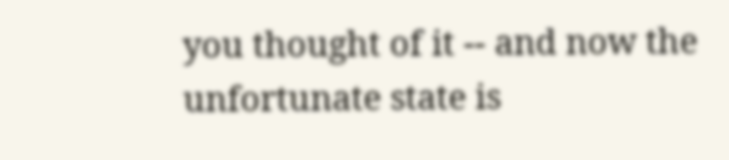you thought of it -- and now the unfortunate state is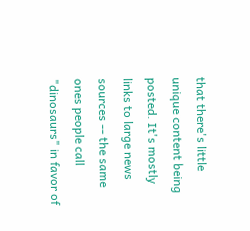that there's little unique content being posted. It's mostly links to large news sources -- the same ones people call "dinosaurs" in favor of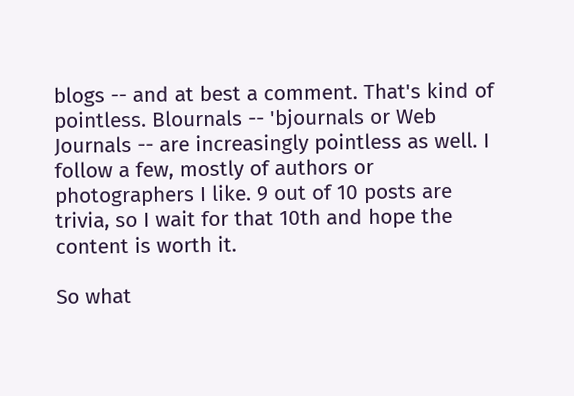blogs -- and at best a comment. That's kind of pointless. Blournals -- 'bjournals or Web Journals -- are increasingly pointless as well. I follow a few, mostly of authors or photographers I like. 9 out of 10 posts are trivia, so I wait for that 10th and hope the content is worth it.

So what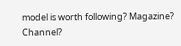model is worth following? Magazine? Channel?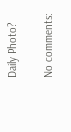Daily Photo?

No comments: